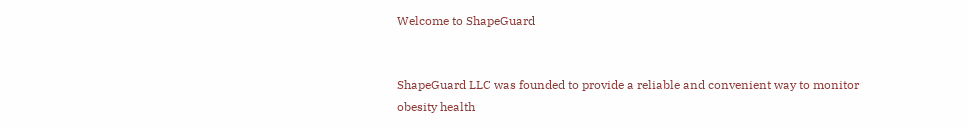Welcome to ShapeGuard


ShapeGuard LLC was founded to provide a reliable and convenient way to monitor obesity health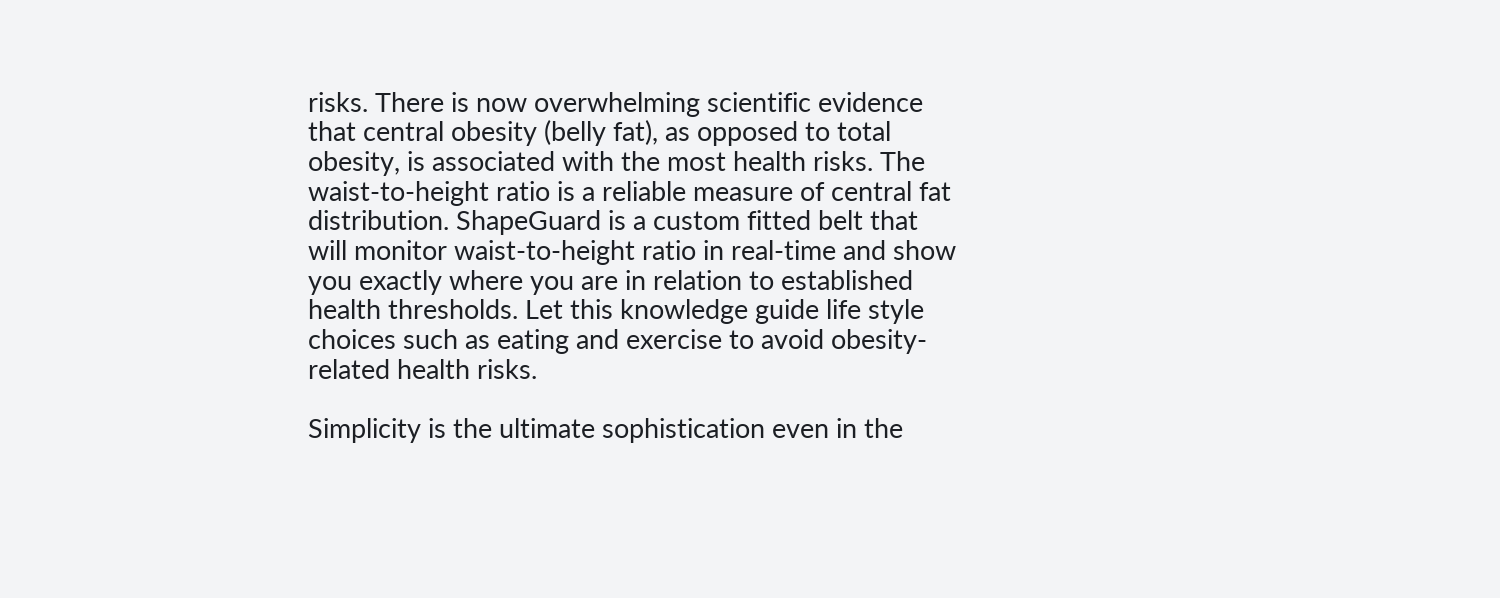risks. There is now overwhelming scientific evidence that central obesity (belly fat), as opposed to total obesity, is associated with the most health risks. The waist-to-height ratio is a reliable measure of central fat distribution. ShapeGuard is a custom fitted belt that will monitor waist-to-height ratio in real-time and show you exactly where you are in relation to established health thresholds. Let this knowledge guide life style choices such as eating and exercise to avoid obesity-related health risks.

Simplicity is the ultimate sophistication even in the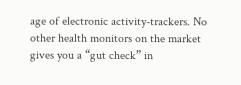age of electronic activity-trackers. No other health monitors on the market gives you a “gut check” in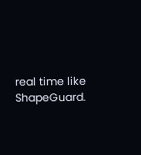real time like ShapeGuard.